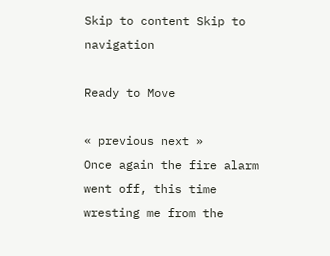Skip to content Skip to navigation

Ready to Move

« previous next »
Once again the fire alarm went off, this time wresting me from the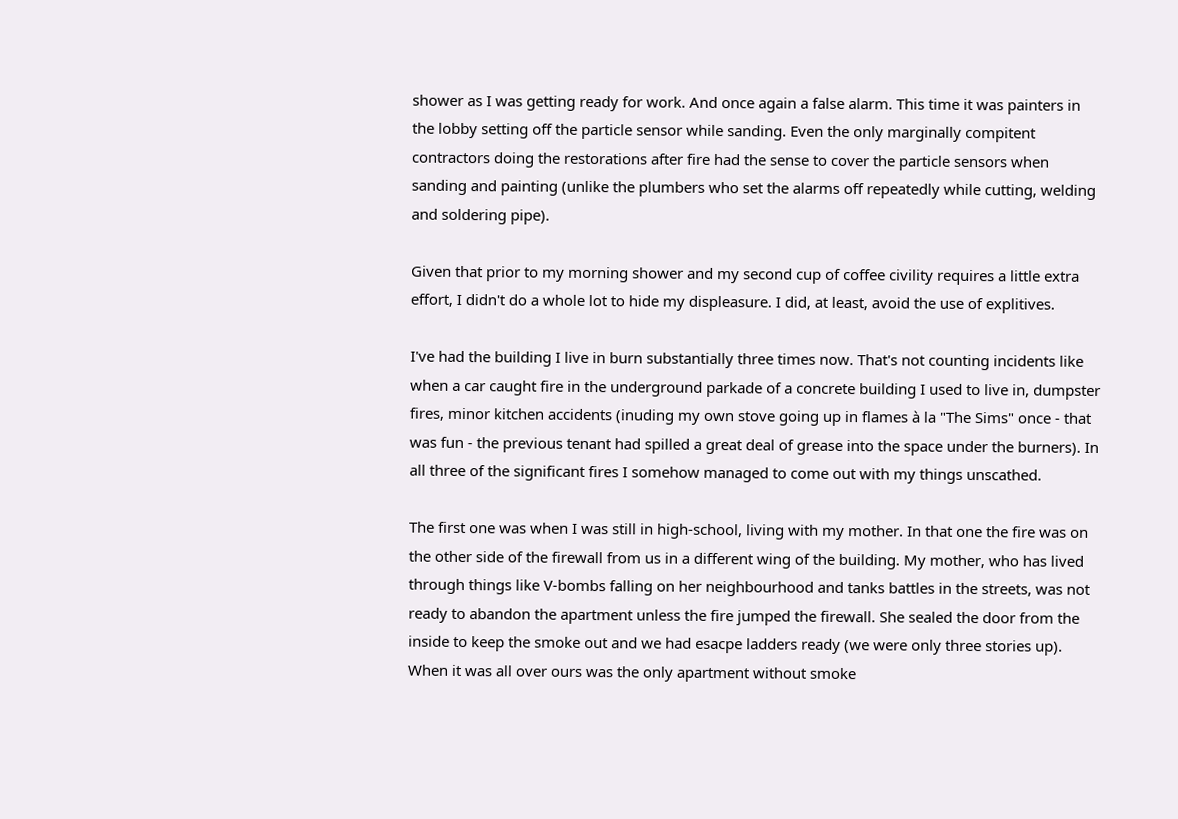shower as I was getting ready for work. And once again a false alarm. This time it was painters in the lobby setting off the particle sensor while sanding. Even the only marginally compitent contractors doing the restorations after fire had the sense to cover the particle sensors when sanding and painting (unlike the plumbers who set the alarms off repeatedly while cutting, welding and soldering pipe).

Given that prior to my morning shower and my second cup of coffee civility requires a little extra effort, I didn't do a whole lot to hide my displeasure. I did, at least, avoid the use of explitives.

I've had the building I live in burn substantially three times now. That's not counting incidents like when a car caught fire in the underground parkade of a concrete building I used to live in, dumpster fires, minor kitchen accidents (inuding my own stove going up in flames à la "The Sims" once - that was fun - the previous tenant had spilled a great deal of grease into the space under the burners). In all three of the significant fires I somehow managed to come out with my things unscathed.

The first one was when I was still in high-school, living with my mother. In that one the fire was on the other side of the firewall from us in a different wing of the building. My mother, who has lived through things like V-bombs falling on her neighbourhood and tanks battles in the streets, was not ready to abandon the apartment unless the fire jumped the firewall. She sealed the door from the inside to keep the smoke out and we had esacpe ladders ready (we were only three stories up). When it was all over ours was the only apartment without smoke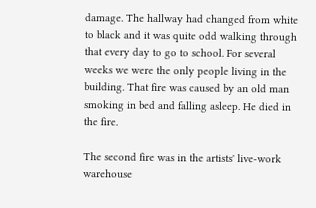damage. The hallway had changed from white to black and it was quite odd walking through that every day to go to school. For several weeks we were the only people living in the building. That fire was caused by an old man smoking in bed and falling asleep. He died in the fire.

The second fire was in the artists' live-work warehouse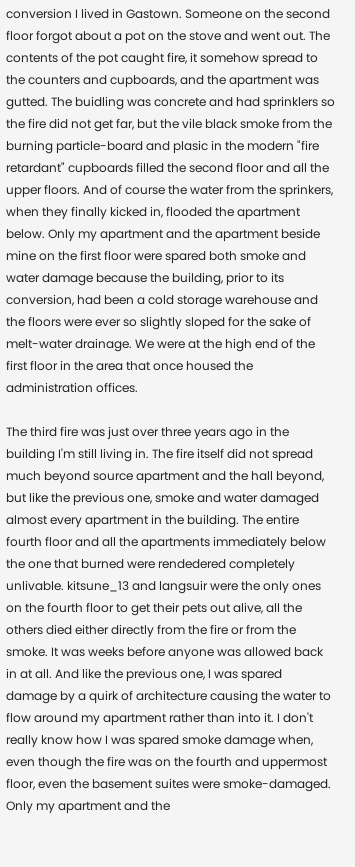conversion I lived in Gastown. Someone on the second floor forgot about a pot on the stove and went out. The contents of the pot caught fire, it somehow spread to the counters and cupboards, and the apartment was gutted. The buidling was concrete and had sprinklers so the fire did not get far, but the vile black smoke from the burning particle-board and plasic in the modern "fire retardant" cupboards filled the second floor and all the upper floors. And of course the water from the sprinkers, when they finally kicked in, flooded the apartment below. Only my apartment and the apartment beside mine on the first floor were spared both smoke and water damage because the building, prior to its conversion, had been a cold storage warehouse and the floors were ever so slightly sloped for the sake of melt-water drainage. We were at the high end of the first floor in the area that once housed the administration offices.

The third fire was just over three years ago in the building I'm still living in. The fire itself did not spread much beyond source apartment and the hall beyond, but like the previous one, smoke and water damaged almost every apartment in the building. The entire fourth floor and all the apartments immediately below the one that burned were rendedered completely unlivable. kitsune_13 and langsuir were the only ones on the fourth floor to get their pets out alive, all the others died either directly from the fire or from the smoke. It was weeks before anyone was allowed back in at all. And like the previous one, I was spared damage by a quirk of architecture causing the water to flow around my apartment rather than into it. I don't really know how I was spared smoke damage when, even though the fire was on the fourth and uppermost floor, even the basement suites were smoke-damaged. Only my apartment and the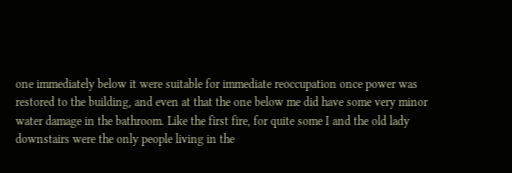one immediately below it were suitable for immediate reoccupation once power was restored to the building, and even at that the one below me did have some very minor water damage in the bathroom. Like the first fire, for quite some I and the old lady downstairs were the only people living in the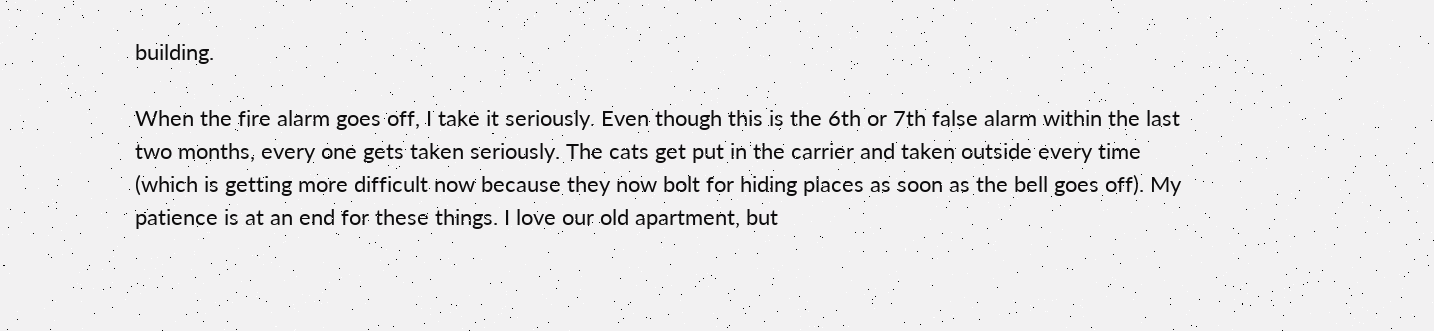building.

When the fire alarm goes off, I take it seriously. Even though this is the 6th or 7th false alarm within the last two months, every one gets taken seriously. The cats get put in the carrier and taken outside every time (which is getting more difficult now because they now bolt for hiding places as soon as the bell goes off). My patience is at an end for these things. I love our old apartment, but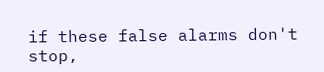if these false alarms don't stop,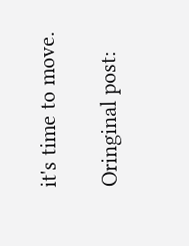it's time to move.

Oringinal post: